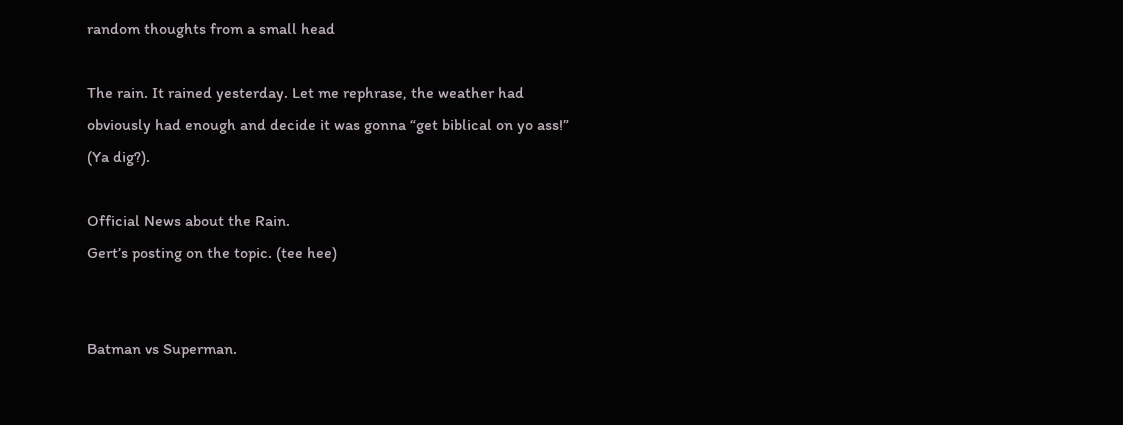random thoughts from a small head

The rain. It rained yesterday. Let me rephrase, the weather had obviously had enough and decide it was gonna “get biblical on yo ass!” (Ya dig?).

Official News about the Rain.
Gert’s posting on the topic. (tee hee)


Batman vs Superman.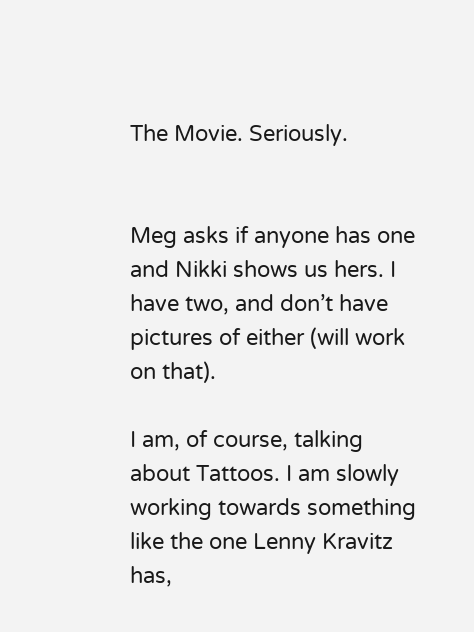The Movie. Seriously.


Meg asks if anyone has one and Nikki shows us hers. I have two, and don’t have pictures of either (will work on that).

I am, of course, talking about Tattoos. I am slowly working towards something like the one Lenny Kravitz has,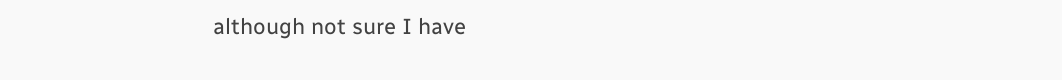although not sure I have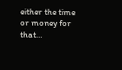either the time or money for that…